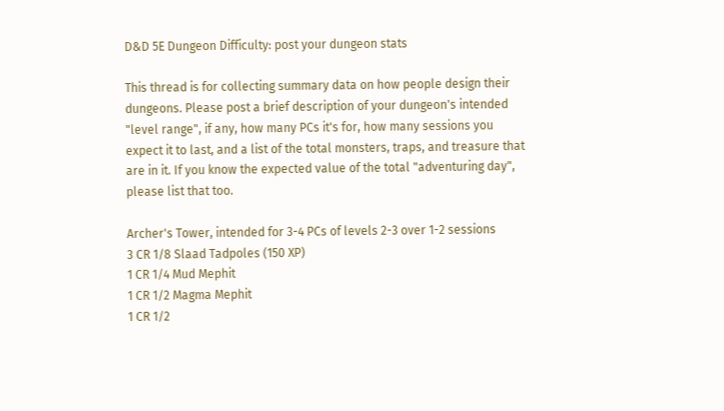D&D 5E Dungeon Difficulty: post your dungeon stats

This thread is for collecting summary data on how people design their dungeons. Please post a brief description of your dungeon's intended "level range", if any, how many PCs it's for, how many sessions you expect it to last, and a list of the total monsters, traps, and treasure that are in it. If you know the expected value of the total "adventuring day", please list that too.

Archer's Tower, intended for 3-4 PCs of levels 2-3 over 1-2 sessions
3 CR 1/8 Slaad Tadpoles (150 XP)
1 CR 1/4 Mud Mephit
1 CR 1/2 Magma Mephit
1 CR 1/2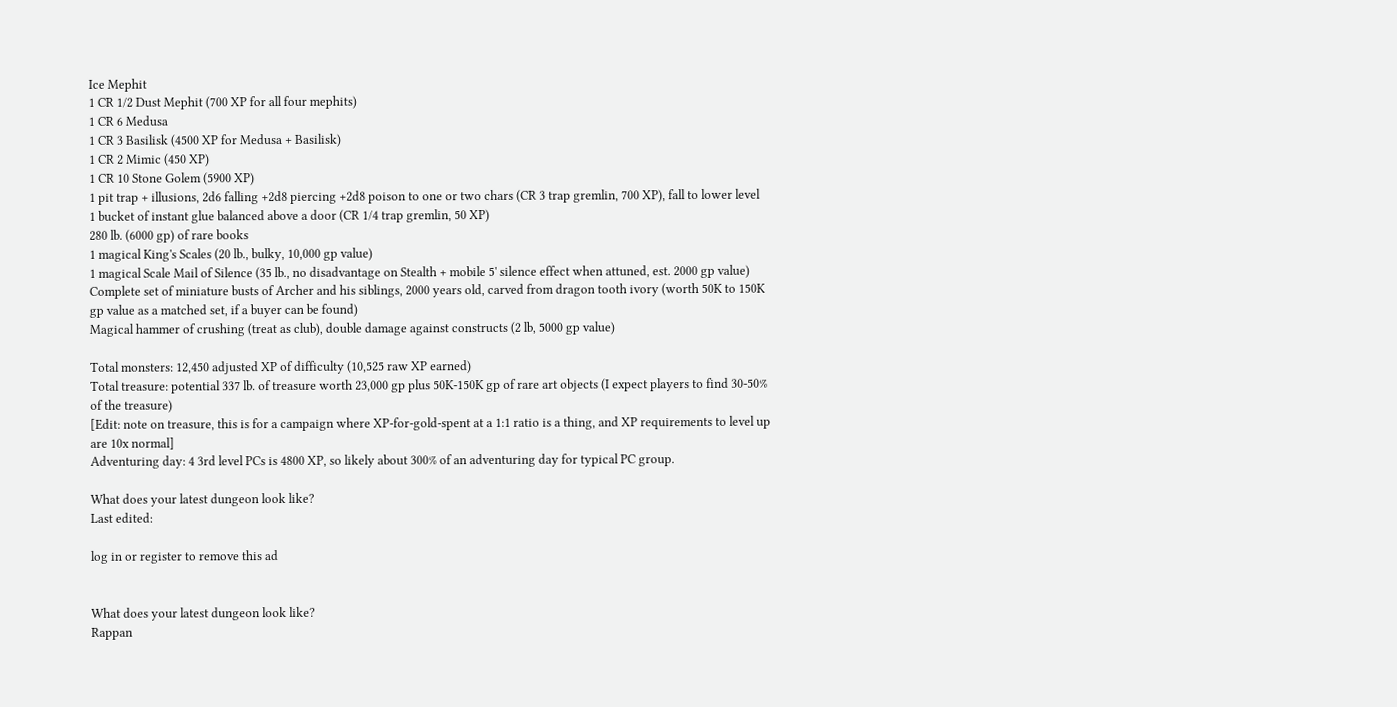Ice Mephit
1 CR 1/2 Dust Mephit (700 XP for all four mephits)
1 CR 6 Medusa
1 CR 3 Basilisk (4500 XP for Medusa + Basilisk)
1 CR 2 Mimic (450 XP)
1 CR 10 Stone Golem (5900 XP)
1 pit trap + illusions, 2d6 falling +2d8 piercing +2d8 poison to one or two chars (CR 3 trap gremlin, 700 XP), fall to lower level
1 bucket of instant glue balanced above a door (CR 1/4 trap gremlin, 50 XP)
280 lb. (6000 gp) of rare books
1 magical King's Scales (20 lb., bulky, 10,000 gp value)
1 magical Scale Mail of Silence (35 lb., no disadvantage on Stealth + mobile 5' silence effect when attuned, est. 2000 gp value)
Complete set of miniature busts of Archer and his siblings, 2000 years old, carved from dragon tooth ivory (worth 50K to 150K gp value as a matched set, if a buyer can be found)
Magical hammer of crushing (treat as club), double damage against constructs (2 lb, 5000 gp value)

Total monsters: 12,450 adjusted XP of difficulty (10,525 raw XP earned)
Total treasure: potential 337 lb. of treasure worth 23,000 gp plus 50K-150K gp of rare art objects (I expect players to find 30-50% of the treasure)
[Edit: note on treasure, this is for a campaign where XP-for-gold-spent at a 1:1 ratio is a thing, and XP requirements to level up are 10x normal]
Adventuring day: 4 3rd level PCs is 4800 XP, so likely about 300% of an adventuring day for typical PC group.

What does your latest dungeon look like?
Last edited:

log in or register to remove this ad


What does your latest dungeon look like?
Rappan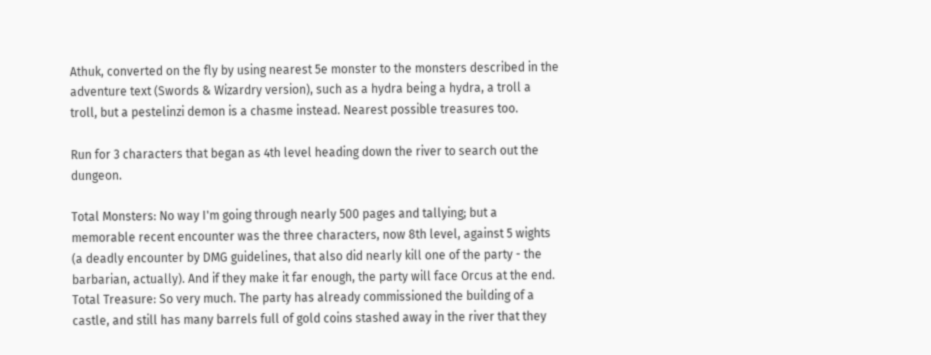Athuk, converted on the fly by using nearest 5e monster to the monsters described in the adventure text (Swords & Wizardry version), such as a hydra being a hydra, a troll a troll, but a pestelinzi demon is a chasme instead. Nearest possible treasures too.

Run for 3 characters that began as 4th level heading down the river to search out the dungeon.

Total Monsters: No way I'm going through nearly 500 pages and tallying; but a memorable recent encounter was the three characters, now 8th level, against 5 wights (a deadly encounter by DMG guidelines, that also did nearly kill one of the party - the barbarian, actually). And if they make it far enough, the party will face Orcus at the end.
Total Treasure: So very much. The party has already commissioned the building of a castle, and still has many barrels full of gold coins stashed away in the river that they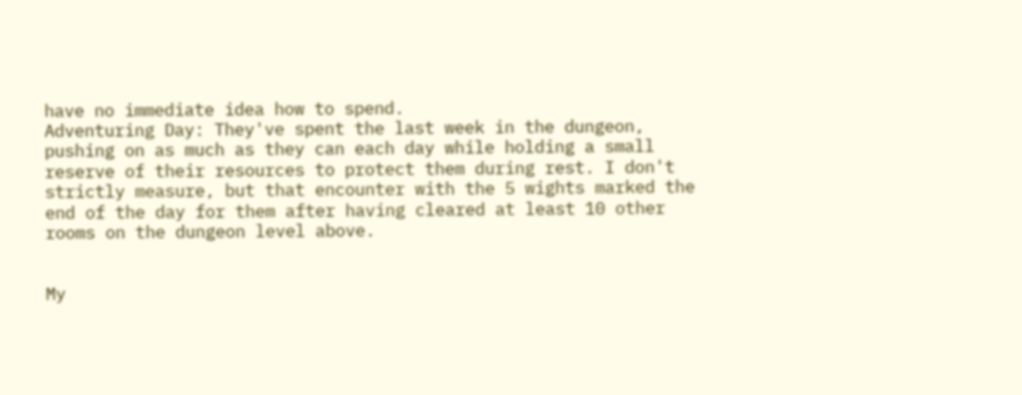have no immediate idea how to spend.
Adventuring Day: They've spent the last week in the dungeon, pushing on as much as they can each day while holding a small reserve of their resources to protect them during rest. I don't strictly measure, but that encounter with the 5 wights marked the end of the day for them after having cleared at least 10 other rooms on the dungeon level above.


My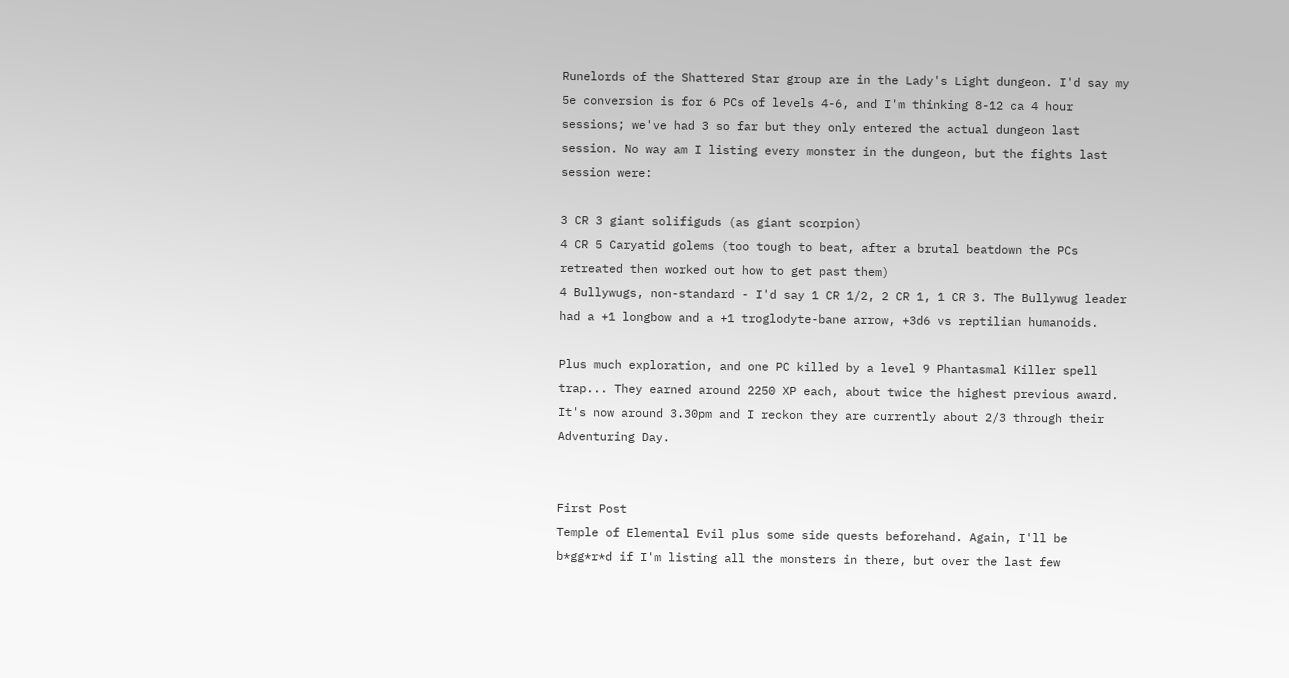Runelords of the Shattered Star group are in the Lady's Light dungeon. I'd say my 5e conversion is for 6 PCs of levels 4-6, and I'm thinking 8-12 ca 4 hour sessions; we've had 3 so far but they only entered the actual dungeon last session. No way am I listing every monster in the dungeon, but the fights last session were:

3 CR 3 giant solifiguds (as giant scorpion)
4 CR 5 Caryatid golems (too tough to beat, after a brutal beatdown the PCs retreated then worked out how to get past them)
4 Bullywugs, non-standard - I'd say 1 CR 1/2, 2 CR 1, 1 CR 3. The Bullywug leader had a +1 longbow and a +1 troglodyte-bane arrow, +3d6 vs reptilian humanoids.

Plus much exploration, and one PC killed by a level 9 Phantasmal Killer spell trap... They earned around 2250 XP each, about twice the highest previous award. It's now around 3.30pm and I reckon they are currently about 2/3 through their Adventuring Day.


First Post
Temple of Elemental Evil plus some side quests beforehand. Again, I'll be b*gg*r*d if I'm listing all the monsters in there, but over the last few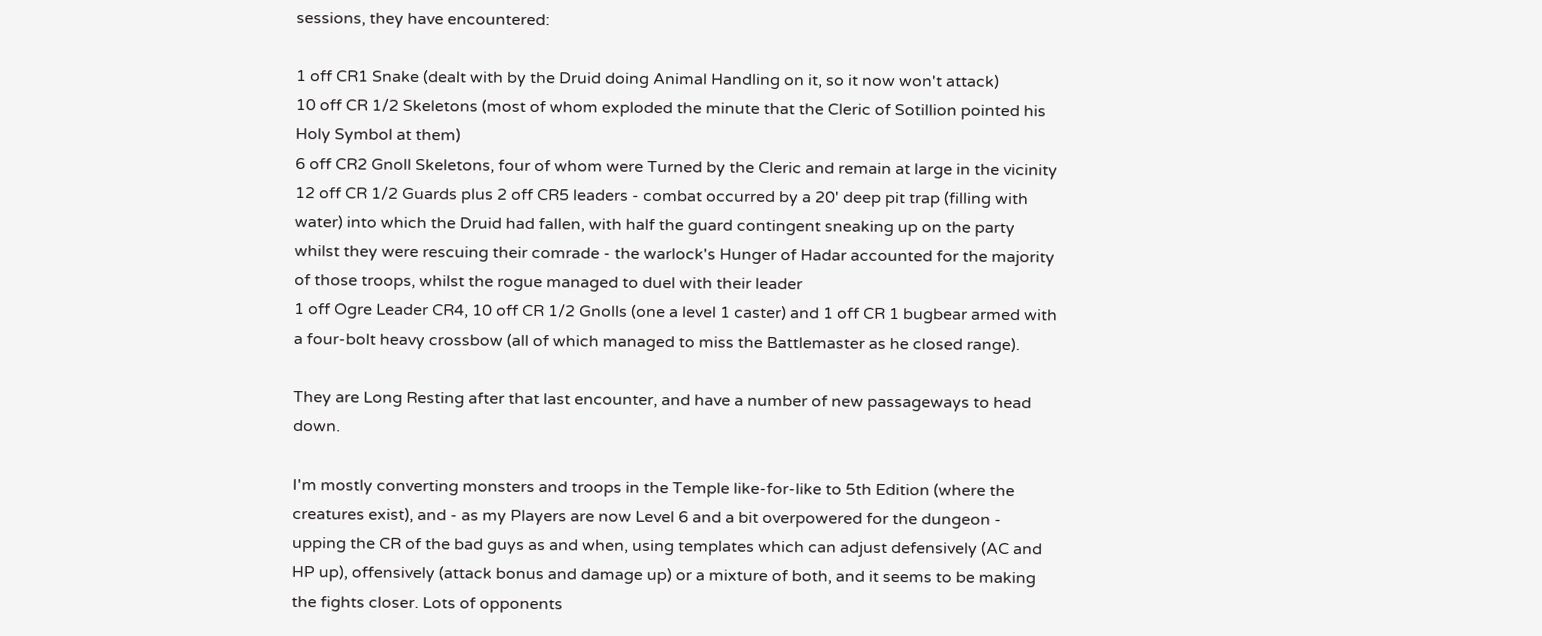sessions, they have encountered:

1 off CR1 Snake (dealt with by the Druid doing Animal Handling on it, so it now won't attack)
10 off CR 1/2 Skeletons (most of whom exploded the minute that the Cleric of Sotillion pointed his Holy Symbol at them)
6 off CR2 Gnoll Skeletons, four of whom were Turned by the Cleric and remain at large in the vicinity
12 off CR 1/2 Guards plus 2 off CR5 leaders - combat occurred by a 20' deep pit trap (filling with water) into which the Druid had fallen, with half the guard contingent sneaking up on the party whilst they were rescuing their comrade - the warlock's Hunger of Hadar accounted for the majority of those troops, whilst the rogue managed to duel with their leader
1 off Ogre Leader CR4, 10 off CR 1/2 Gnolls (one a level 1 caster) and 1 off CR 1 bugbear armed with a four-bolt heavy crossbow (all of which managed to miss the Battlemaster as he closed range).

They are Long Resting after that last encounter, and have a number of new passageways to head down.

I'm mostly converting monsters and troops in the Temple like-for-like to 5th Edition (where the creatures exist), and - as my Players are now Level 6 and a bit overpowered for the dungeon - upping the CR of the bad guys as and when, using templates which can adjust defensively (AC and HP up), offensively (attack bonus and damage up) or a mixture of both, and it seems to be making the fights closer. Lots of opponents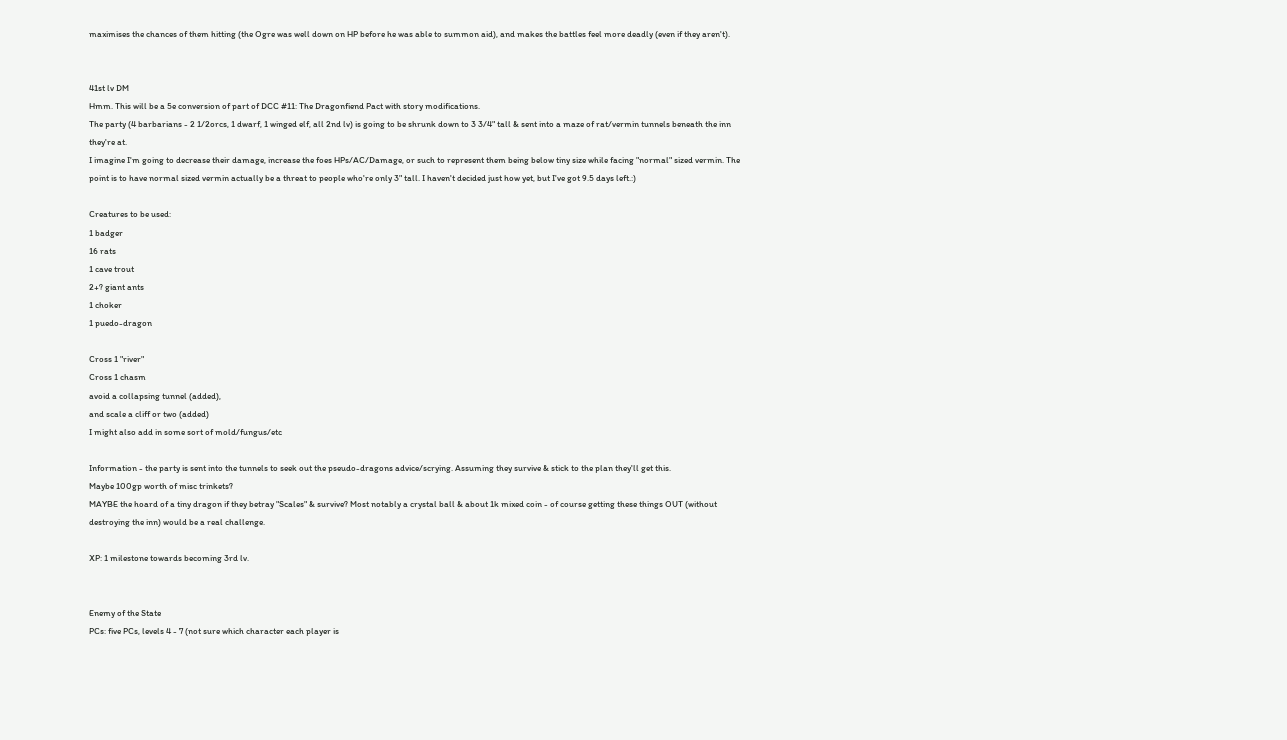maximises the chances of them hitting (the Ogre was well down on HP before he was able to summon aid), and makes the battles feel more deadly (even if they aren't).


41st lv DM
Hmm. This will be a 5e conversion of part of DCC #11: The Dragonfiend Pact with story modifications.
The party (4 barbarians - 2 1/2orcs, 1 dwarf, 1 winged elf, all 2nd lv) is going to be shrunk down to 3 3/4" tall & sent into a maze of rat/vermin tunnels beneath the inn they're at.
I imagine I'm going to decrease their damage, increase the foes HPs/AC/Damage, or such to represent them being below tiny size while facing "normal" sized vermin. The point is to have normal sized vermin actually be a threat to people who're only 3" tall. I haven't decided just how yet, but I've got 9.5 days left.:)

Creatures to be used:
1 badger
16 rats
1 cave trout
2+? giant ants
1 choker
1 puedo-dragon

Cross 1 "river"
Cross 1 chasm
avoid a collapsing tunnel (added),
and scale a cliff or two (added)
I might also add in some sort of mold/fungus/etc

Information - the party is sent into the tunnels to seek out the pseudo-dragons advice/scrying. Assuming they survive & stick to the plan they'll get this.
Maybe 100gp worth of misc trinkets?
MAYBE the hoard of a tiny dragon if they betray "Scales" & survive? Most notably a crystal ball & about 1k mixed coin - of course getting these things OUT (without destroying the inn) would be a real challenge.

XP: 1 milestone towards becoming 3rd lv.


Enemy of the State
PCs: five PCs, levels 4 - 7 (not sure which character each player is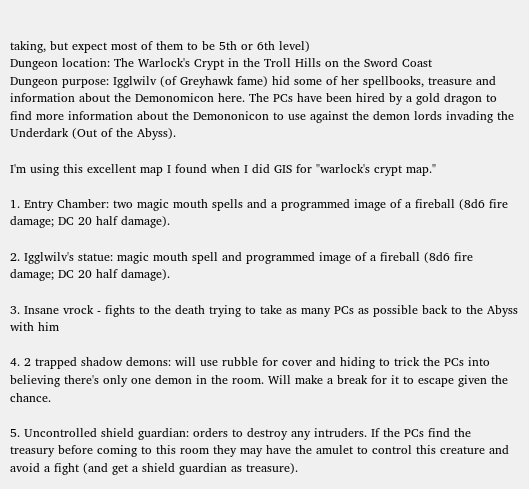taking, but expect most of them to be 5th or 6th level)
Dungeon location: The Warlock's Crypt in the Troll Hills on the Sword Coast
Dungeon purpose: Igglwilv (of Greyhawk fame) hid some of her spellbooks, treasure and information about the Demonomicon here. The PCs have been hired by a gold dragon to find more information about the Demononicon to use against the demon lords invading the Underdark (Out of the Abyss).

I'm using this excellent map I found when I did GIS for "warlock's crypt map."

1. Entry Chamber: two magic mouth spells and a programmed image of a fireball (8d6 fire damage; DC 20 half damage).

2. Igglwilv's statue: magic mouth spell and programmed image of a fireball (8d6 fire damage; DC 20 half damage).

3. Insane vrock - fights to the death trying to take as many PCs as possible back to the Abyss with him

4. 2 trapped shadow demons: will use rubble for cover and hiding to trick the PCs into believing there's only one demon in the room. Will make a break for it to escape given the chance.

5. Uncontrolled shield guardian: orders to destroy any intruders. If the PCs find the treasury before coming to this room they may have the amulet to control this creature and avoid a fight (and get a shield guardian as treasure).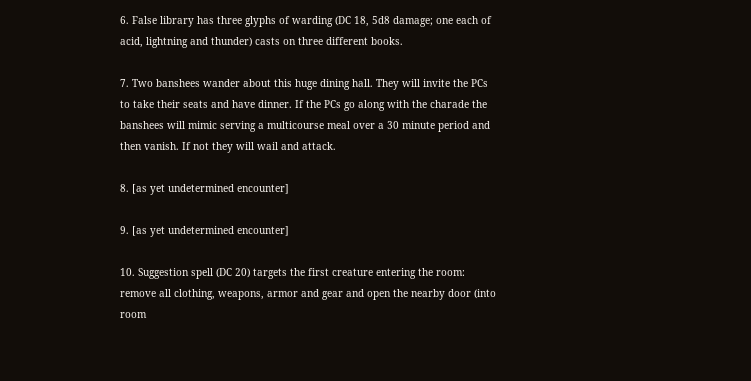6. False library has three glyphs of warding (DC 18, 5d8 damage; one each of acid, lightning and thunder) casts on three different books.

7. Two banshees wander about this huge dining hall. They will invite the PCs to take their seats and have dinner. If the PCs go along with the charade the banshees will mimic serving a multicourse meal over a 30 minute period and then vanish. If not they will wail and attack.

8. [as yet undetermined encounter]

9. [as yet undetermined encounter]

10. Suggestion spell (DC 20) targets the first creature entering the room: remove all clothing, weapons, armor and gear and open the nearby door (into room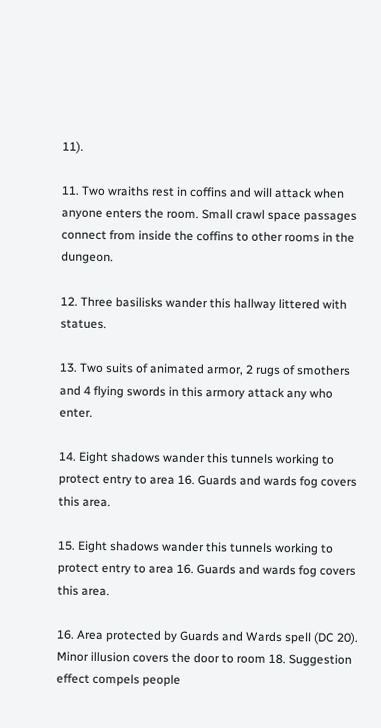11).

11. Two wraiths rest in coffins and will attack when anyone enters the room. Small crawl space passages connect from inside the coffins to other rooms in the dungeon.

12. Three basilisks wander this hallway littered with statues.

13. Two suits of animated armor, 2 rugs of smothers and 4 flying swords in this armory attack any who enter.

14. Eight shadows wander this tunnels working to protect entry to area 16. Guards and wards fog covers this area.

15. Eight shadows wander this tunnels working to protect entry to area 16. Guards and wards fog covers this area.

16. Area protected by Guards and Wards spell (DC 20). Minor illusion covers the door to room 18. Suggestion effect compels people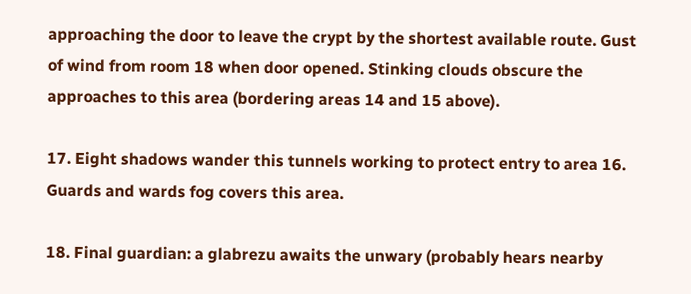approaching the door to leave the crypt by the shortest available route. Gust of wind from room 18 when door opened. Stinking clouds obscure the approaches to this area (bordering areas 14 and 15 above).

17. Eight shadows wander this tunnels working to protect entry to area 16. Guards and wards fog covers this area.

18. Final guardian: a glabrezu awaits the unwary (probably hears nearby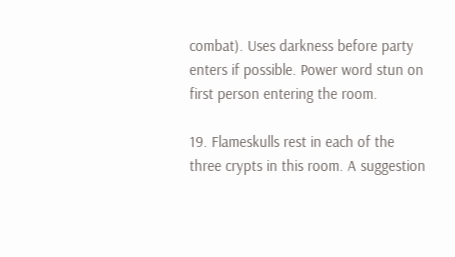combat). Uses darkness before party enters if possible. Power word stun on first person entering the room.

19. Flameskulls rest in each of the three crypts in this room. A suggestion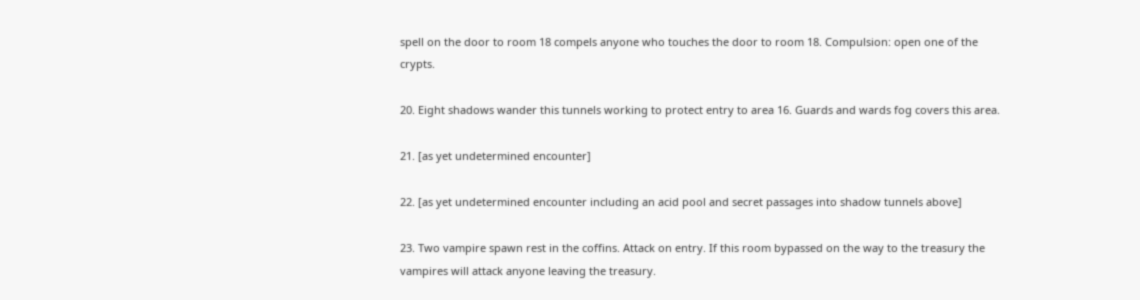spell on the door to room 18 compels anyone who touches the door to room 18. Compulsion: open one of the crypts.

20. Eight shadows wander this tunnels working to protect entry to area 16. Guards and wards fog covers this area.

21. [as yet undetermined encounter]

22. [as yet undetermined encounter including an acid pool and secret passages into shadow tunnels above]

23. Two vampire spawn rest in the coffins. Attack on entry. If this room bypassed on the way to the treasury the vampires will attack anyone leaving the treasury.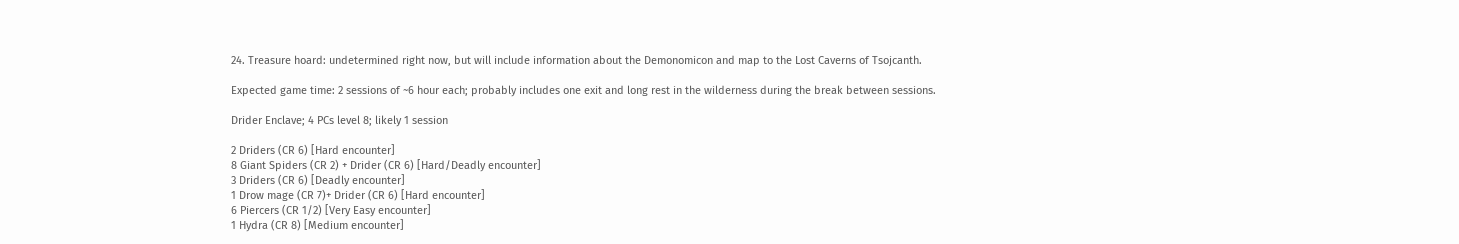24. Treasure hoard: undetermined right now, but will include information about the Demonomicon and map to the Lost Caverns of Tsojcanth.

Expected game time: 2 sessions of ~6 hour each; probably includes one exit and long rest in the wilderness during the break between sessions.

Drider Enclave; 4 PCs level 8; likely 1 session

2 Driders (CR 6) [Hard encounter]
8 Giant Spiders (CR 2) + Drider (CR 6) [Hard/Deadly encounter]
3 Driders (CR 6) [Deadly encounter]
1 Drow mage (CR 7)+ Drider (CR 6) [Hard encounter]
6 Piercers (CR 1/2) [Very Easy encounter]
1 Hydra (CR 8) [Medium encounter]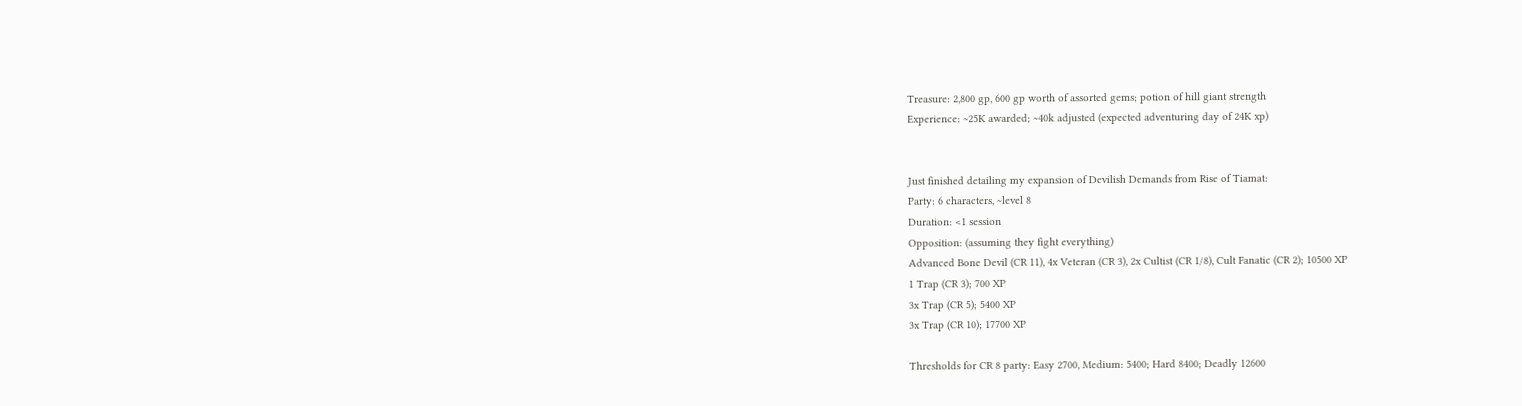Treasure: 2,800 gp, 600 gp worth of assorted gems; potion of hill giant strength
Experience: ~25K awarded; ~40k adjusted (expected adventuring day of 24K xp)


Just finished detailing my expansion of Devilish Demands from Rise of Tiamat:
Party: 6 characters, ~level 8
Duration: <1 session
Opposition: (assuming they fight everything)
Advanced Bone Devil (CR 11), 4x Veteran (CR 3), 2x Cultist (CR 1/8), Cult Fanatic (CR 2); 10500 XP
1 Trap (CR 3); 700 XP
3x Trap (CR 5); 5400 XP
3x Trap (CR 10); 17700 XP

Thresholds for CR 8 party: Easy 2700, Medium: 5400; Hard 8400; Deadly 12600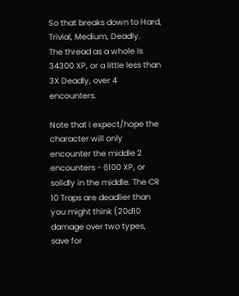So that breaks down to Hard, Trivial, Medium, Deadly.
The thread as a whole is 34300 XP, or a little less than 3X Deadly, over 4 encounters.

Note that I expect/hope the character will only encounter the middle 2 encounters - 6100 XP, or solidly in the middle. The CR 10 Traps are deadlier than you might think (20d10 damage over two types, save for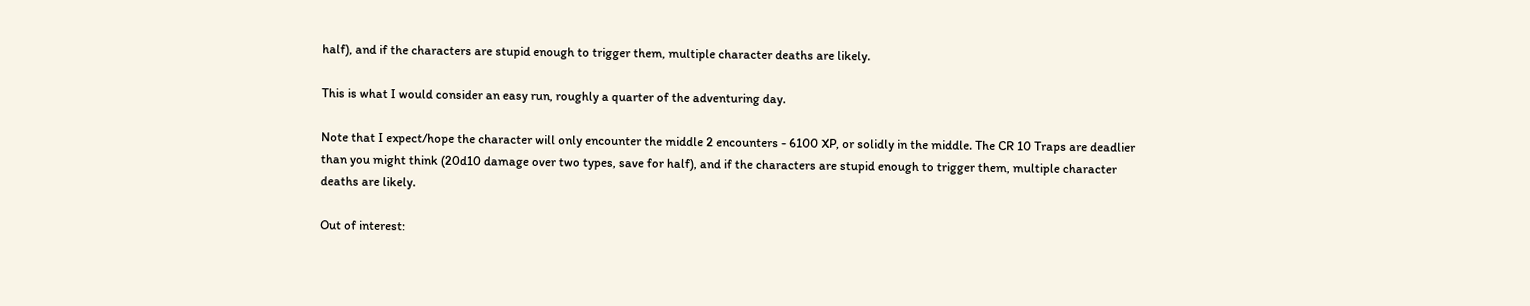half), and if the characters are stupid enough to trigger them, multiple character deaths are likely.

This is what I would consider an easy run, roughly a quarter of the adventuring day.

Note that I expect/hope the character will only encounter the middle 2 encounters - 6100 XP, or solidly in the middle. The CR 10 Traps are deadlier than you might think (20d10 damage over two types, save for half), and if the characters are stupid enough to trigger them, multiple character deaths are likely.

Out of interest: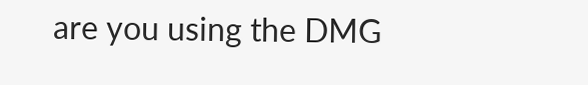are you using the DMG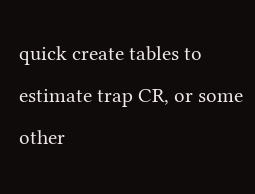quick create tables to estimate trap CR, or some other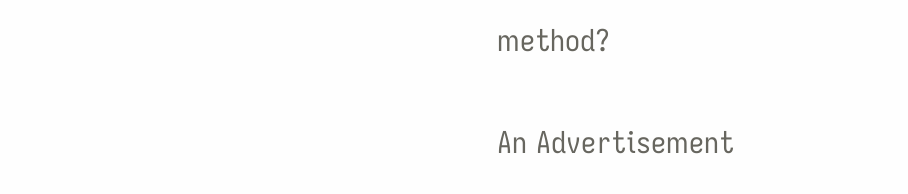method?

An Advertisement